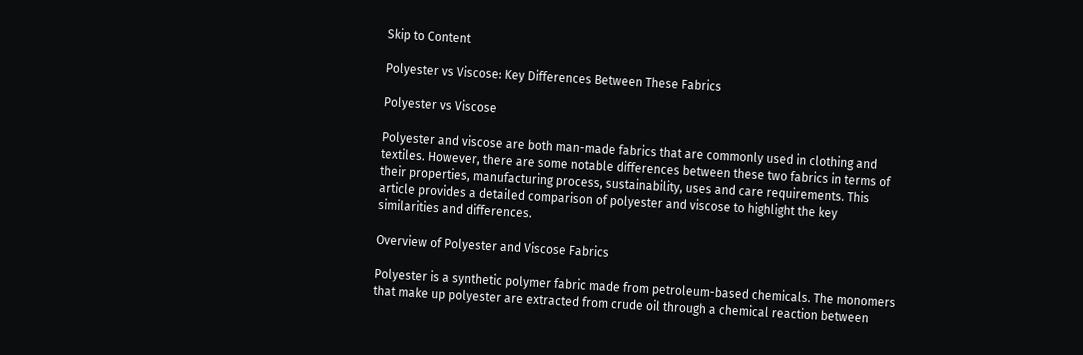Skip to Content

Polyester vs Viscose: Key Differences Between These Fabrics

Polyester vs Viscose

Polyester and viscose are both man-made fabrics that are commonly used in clothing and textiles. However, there are some notable differences between these two fabrics in terms of their properties, manufacturing process, sustainability, uses and care requirements. This article provides a detailed comparison of polyester and viscose to highlight the key similarities and differences.

Overview of Polyester and Viscose Fabrics

Polyester is a synthetic polymer fabric made from petroleum-based chemicals. The monomers that make up polyester are extracted from crude oil through a chemical reaction between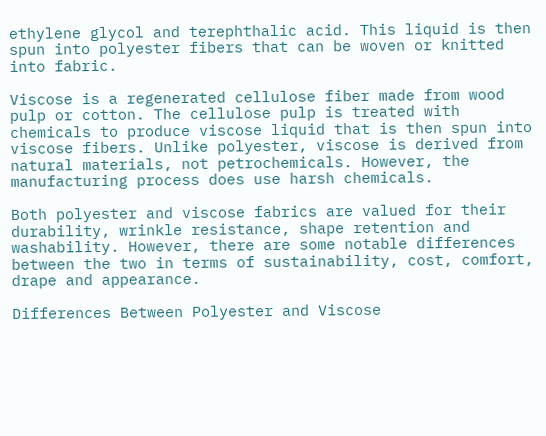ethylene glycol and terephthalic acid. This liquid is then spun into polyester fibers that can be woven or knitted into fabric.

Viscose is a regenerated cellulose fiber made from wood pulp or cotton. The cellulose pulp is treated with chemicals to produce viscose liquid that is then spun into viscose fibers. Unlike polyester, viscose is derived from natural materials, not petrochemicals. However, the manufacturing process does use harsh chemicals.

Both polyester and viscose fabrics are valued for their durability, wrinkle resistance, shape retention and washability. However, there are some notable differences between the two in terms of sustainability, cost, comfort, drape and appearance.

Differences Between Polyester and Viscose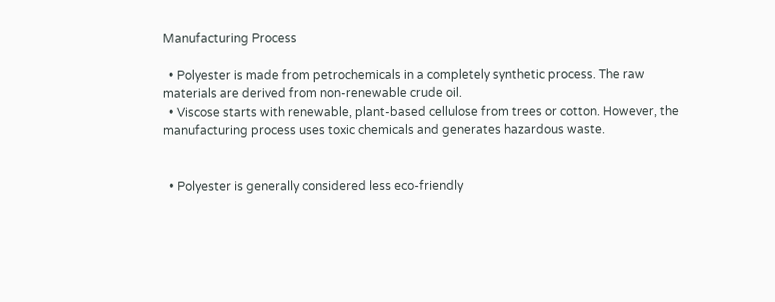Manufacturing Process

  • Polyester is made from petrochemicals in a completely synthetic process. The raw materials are derived from non-renewable crude oil.
  • Viscose starts with renewable, plant-based cellulose from trees or cotton. However, the manufacturing process uses toxic chemicals and generates hazardous waste.


  • Polyester is generally considered less eco-friendly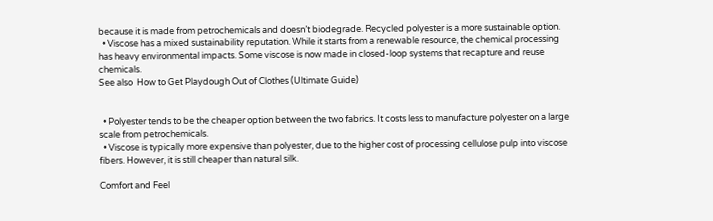because it is made from petrochemicals and doesn’t biodegrade. Recycled polyester is a more sustainable option.
  • Viscose has a mixed sustainability reputation. While it starts from a renewable resource, the chemical processing has heavy environmental impacts. Some viscose is now made in closed-loop systems that recapture and reuse chemicals.
See also  How to Get Playdough Out of Clothes (Ultimate Guide)


  • Polyester tends to be the cheaper option between the two fabrics. It costs less to manufacture polyester on a large scale from petrochemicals.
  • Viscose is typically more expensive than polyester, due to the higher cost of processing cellulose pulp into viscose fibers. However, it is still cheaper than natural silk.

Comfort and Feel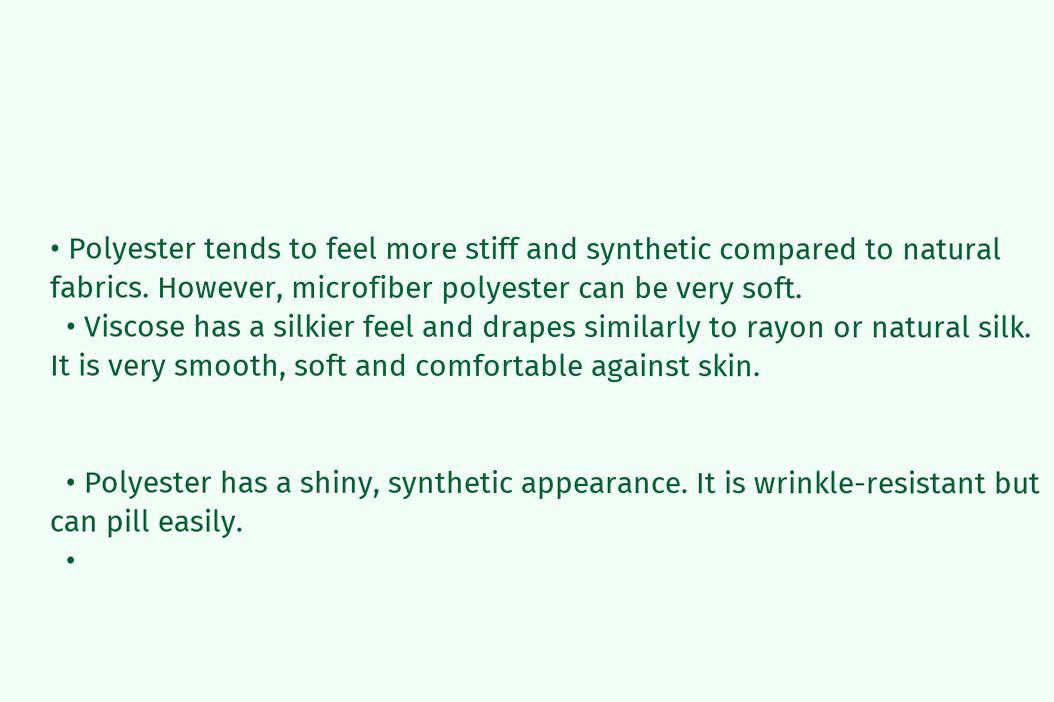• Polyester tends to feel more stiff and synthetic compared to natural fabrics. However, microfiber polyester can be very soft.
  • Viscose has a silkier feel and drapes similarly to rayon or natural silk. It is very smooth, soft and comfortable against skin.


  • Polyester has a shiny, synthetic appearance. It is wrinkle-resistant but can pill easily.
  •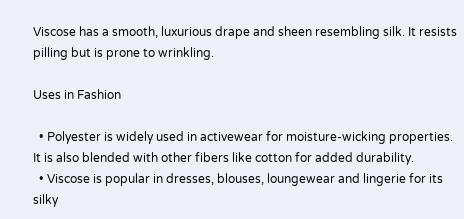Viscose has a smooth, luxurious drape and sheen resembling silk. It resists pilling but is prone to wrinkling.

Uses in Fashion

  • Polyester is widely used in activewear for moisture-wicking properties. It is also blended with other fibers like cotton for added durability.
  • Viscose is popular in dresses, blouses, loungewear and lingerie for its silky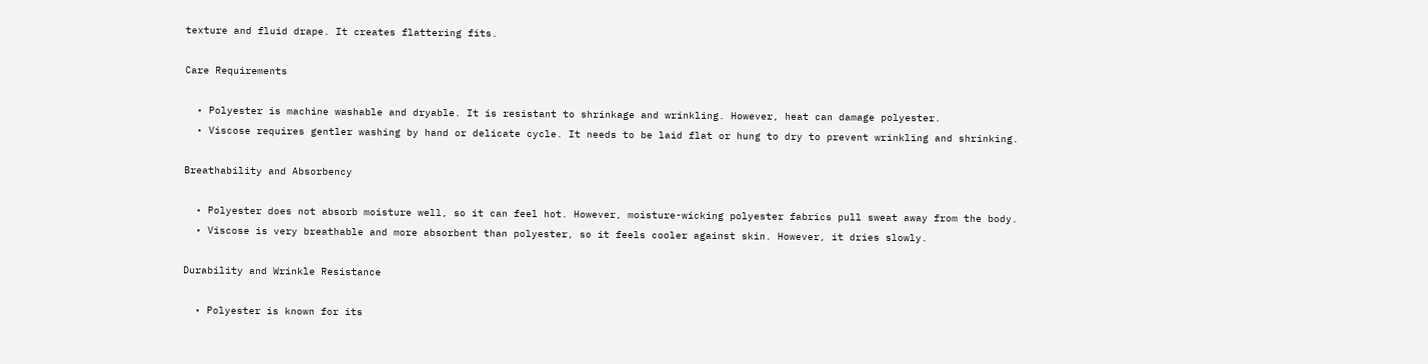texture and fluid drape. It creates flattering fits.

Care Requirements

  • Polyester is machine washable and dryable. It is resistant to shrinkage and wrinkling. However, heat can damage polyester.
  • Viscose requires gentler washing by hand or delicate cycle. It needs to be laid flat or hung to dry to prevent wrinkling and shrinking.

Breathability and Absorbency

  • Polyester does not absorb moisture well, so it can feel hot. However, moisture-wicking polyester fabrics pull sweat away from the body.
  • Viscose is very breathable and more absorbent than polyester, so it feels cooler against skin. However, it dries slowly.

Durability and Wrinkle Resistance

  • Polyester is known for its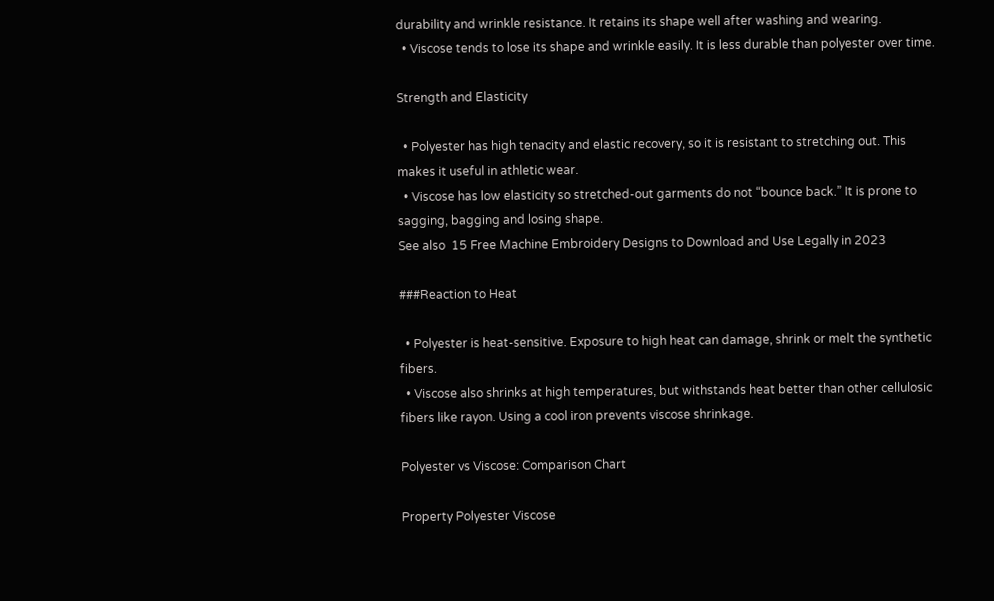durability and wrinkle resistance. It retains its shape well after washing and wearing.
  • Viscose tends to lose its shape and wrinkle easily. It is less durable than polyester over time.

Strength and Elasticity

  • Polyester has high tenacity and elastic recovery, so it is resistant to stretching out. This makes it useful in athletic wear.
  • Viscose has low elasticity so stretched-out garments do not “bounce back.” It is prone to sagging, bagging and losing shape.
See also  15 Free Machine Embroidery Designs to Download and Use Legally in 2023

###Reaction to Heat

  • Polyester is heat-sensitive. Exposure to high heat can damage, shrink or melt the synthetic fibers.
  • Viscose also shrinks at high temperatures, but withstands heat better than other cellulosic fibers like rayon. Using a cool iron prevents viscose shrinkage.

Polyester vs Viscose: Comparison Chart

Property Polyester Viscose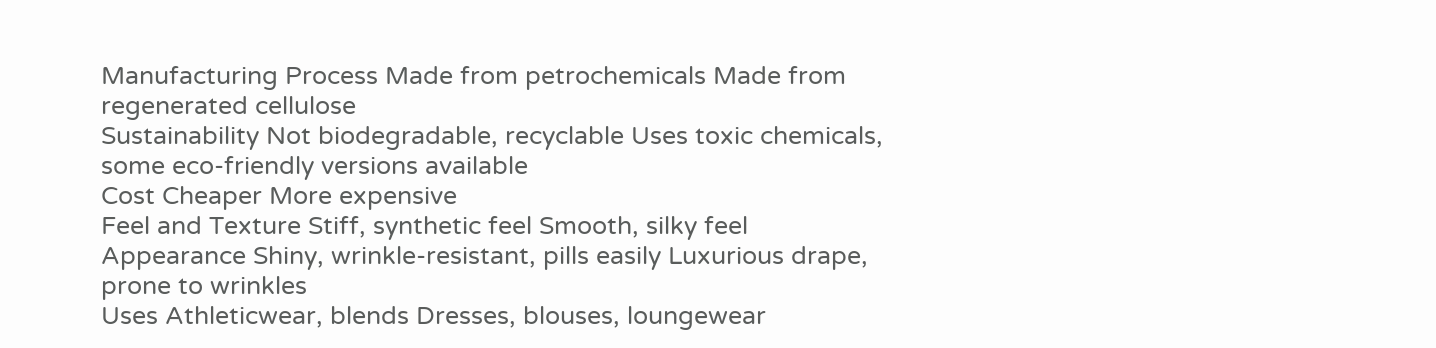Manufacturing Process Made from petrochemicals Made from regenerated cellulose
Sustainability Not biodegradable, recyclable Uses toxic chemicals, some eco-friendly versions available
Cost Cheaper More expensive
Feel and Texture Stiff, synthetic feel Smooth, silky feel
Appearance Shiny, wrinkle-resistant, pills easily Luxurious drape, prone to wrinkles
Uses Athleticwear, blends Dresses, blouses, loungewear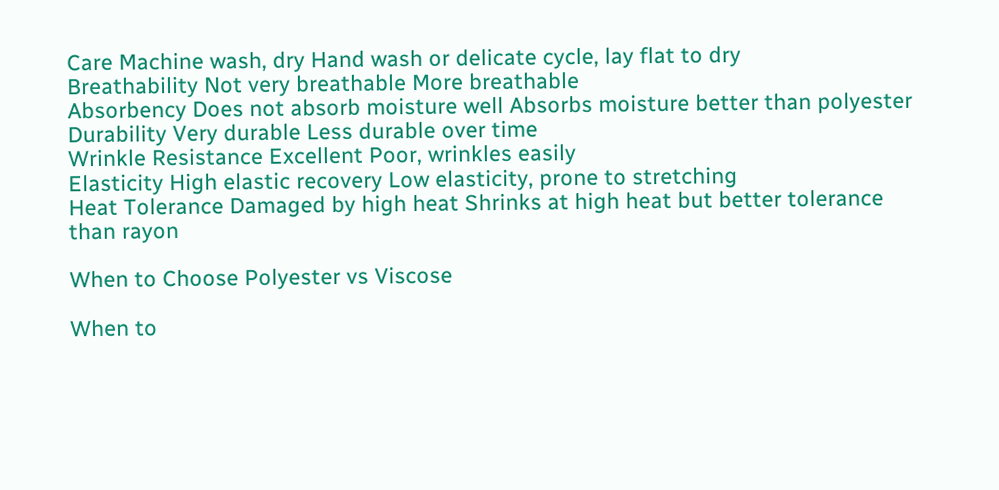Care Machine wash, dry Hand wash or delicate cycle, lay flat to dry
Breathability Not very breathable More breathable
Absorbency Does not absorb moisture well Absorbs moisture better than polyester
Durability Very durable Less durable over time
Wrinkle Resistance Excellent Poor, wrinkles easily
Elasticity High elastic recovery Low elasticity, prone to stretching
Heat Tolerance Damaged by high heat Shrinks at high heat but better tolerance than rayon

When to Choose Polyester vs Viscose

When to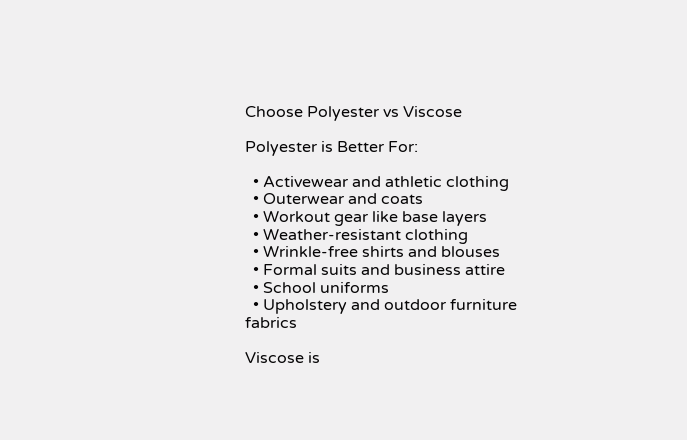Choose Polyester vs Viscose

Polyester is Better For:

  • Activewear and athletic clothing
  • Outerwear and coats
  • Workout gear like base layers
  • Weather-resistant clothing
  • Wrinkle-free shirts and blouses
  • Formal suits and business attire
  • School uniforms
  • Upholstery and outdoor furniture fabrics

Viscose is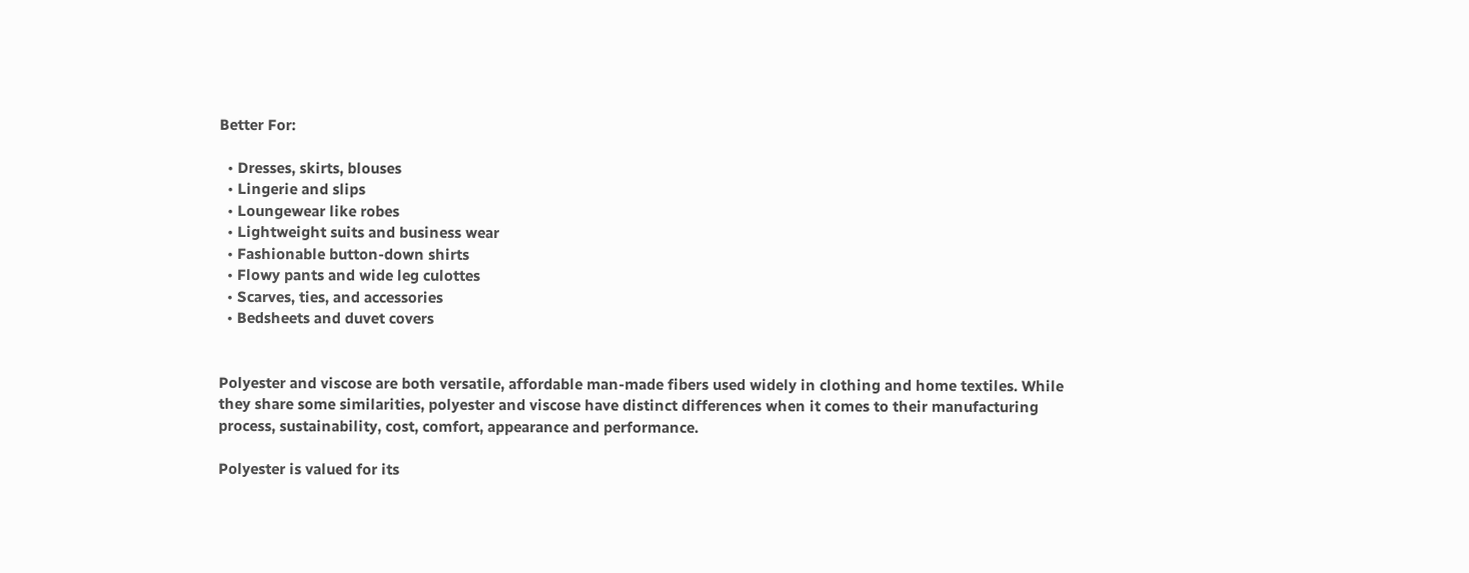Better For:

  • Dresses, skirts, blouses
  • Lingerie and slips
  • Loungewear like robes
  • Lightweight suits and business wear
  • Fashionable button-down shirts
  • Flowy pants and wide leg culottes
  • Scarves, ties, and accessories
  • Bedsheets and duvet covers


Polyester and viscose are both versatile, affordable man-made fibers used widely in clothing and home textiles. While they share some similarities, polyester and viscose have distinct differences when it comes to their manufacturing process, sustainability, cost, comfort, appearance and performance.

Polyester is valued for its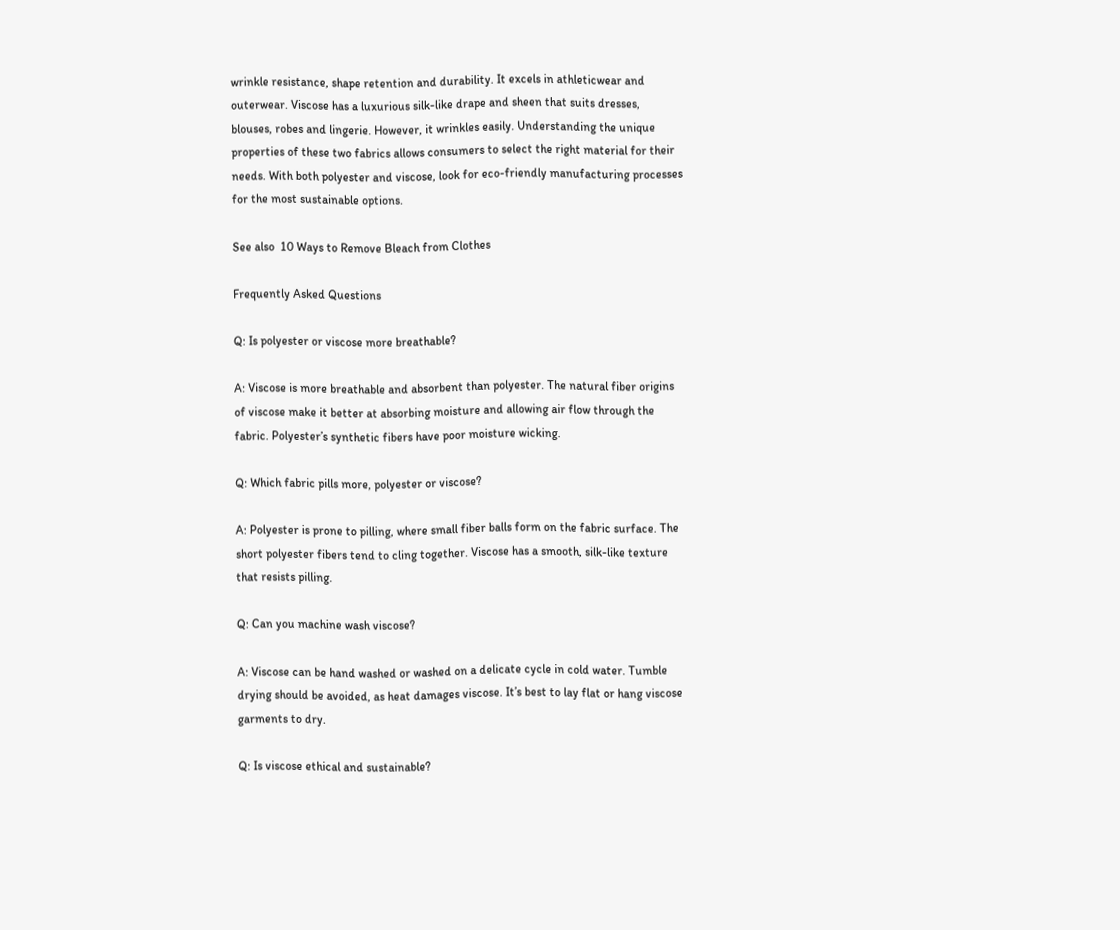wrinkle resistance, shape retention and durability. It excels in athleticwear and outerwear. Viscose has a luxurious silk-like drape and sheen that suits dresses, blouses, robes and lingerie. However, it wrinkles easily. Understanding the unique properties of these two fabrics allows consumers to select the right material for their needs. With both polyester and viscose, look for eco-friendly manufacturing processes for the most sustainable options.

See also  10 Ways to Remove Bleach from Clothes

Frequently Asked Questions

Q: Is polyester or viscose more breathable?

A: Viscose is more breathable and absorbent than polyester. The natural fiber origins of viscose make it better at absorbing moisture and allowing air flow through the fabric. Polyester’s synthetic fibers have poor moisture wicking.

Q: Which fabric pills more, polyester or viscose?

A: Polyester is prone to pilling, where small fiber balls form on the fabric surface. The short polyester fibers tend to cling together. Viscose has a smooth, silk-like texture that resists pilling.

Q: Can you machine wash viscose?

A: Viscose can be hand washed or washed on a delicate cycle in cold water. Tumble drying should be avoided, as heat damages viscose. It’s best to lay flat or hang viscose garments to dry.

Q: Is viscose ethical and sustainable?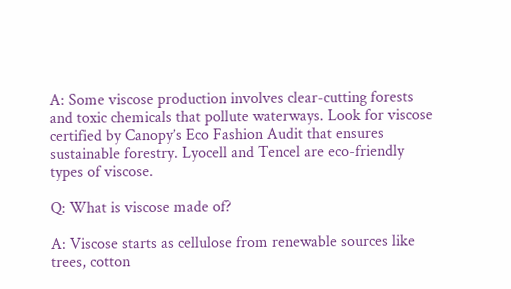A: Some viscose production involves clear-cutting forests and toxic chemicals that pollute waterways. Look for viscose certified by Canopy’s Eco Fashion Audit that ensures sustainable forestry. Lyocell and Tencel are eco-friendly types of viscose.

Q: What is viscose made of?

A: Viscose starts as cellulose from renewable sources like trees, cotton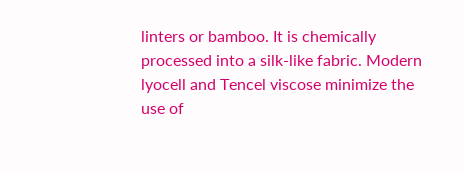linters or bamboo. It is chemically processed into a silk-like fabric. Modern lyocell and Tencel viscose minimize the use of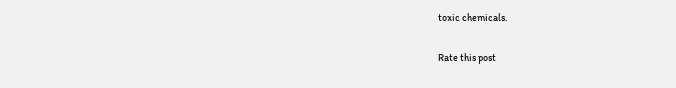toxic chemicals.

Rate this post